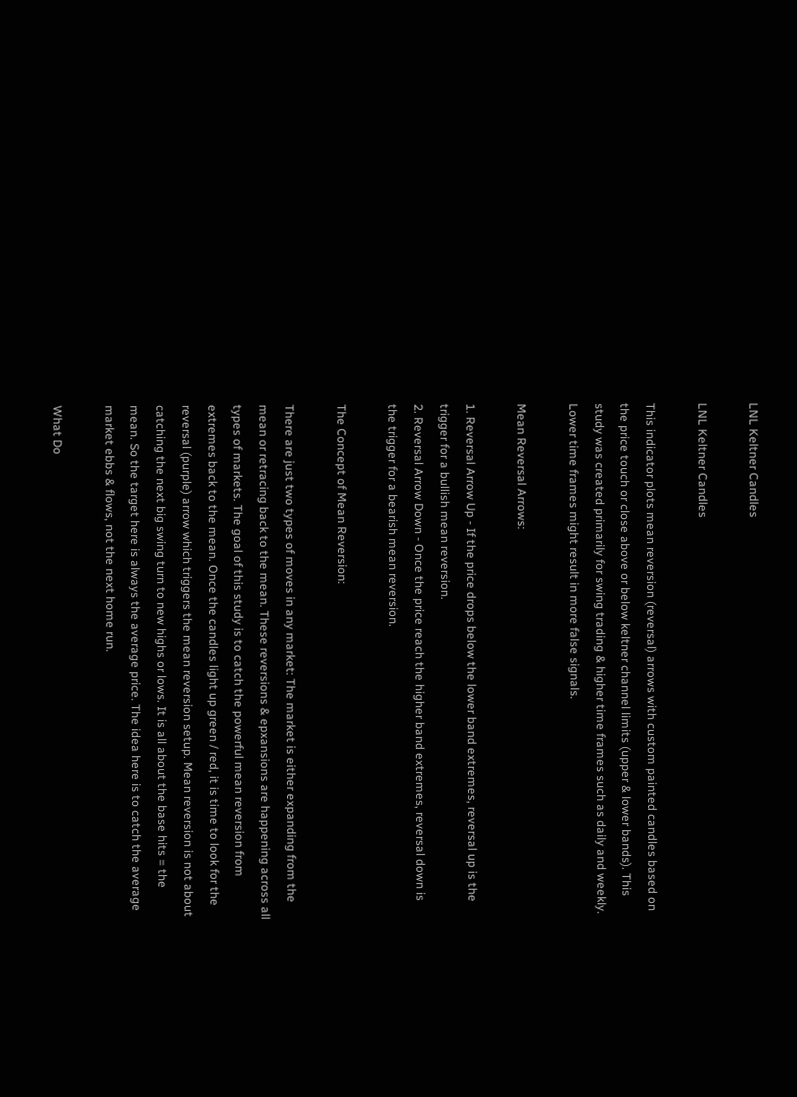LNL Keltner Candles

LNL Keltner Candles

This indicator plots mean reversion (reversal) arrows with custom painted candles based on the price touch or close above or below keltner channel limits (upper & lower bands). This study was created primarily for swing trading & higher time frames such as daily and weekly. Lower time frames might result in more false signals.

Mean Reversal Arrows:

1. Reversal Arrow Up - If the price drops below the lower band extremes, reversal up is the trigger for a bullish mean reversion.
2. Reversal Arrow Down - Once the price reach the higher band extremes, reversal down is the trigger for a bearish mean reversion.

The Concept of Mean Reversion:

There are just two types of moves in any market: The market is either expanding from the mean or retracing back to the mean. These reversions & epxansions are happening across all types of markets. The goal of this study is to catch the powerful mean reversion from extremes back to the mean. Once the candles light up green / red, it is time to look for the reversal (purple) arrow which triggers the mean reversion setup. Mean reversion is not about catching the next big swing turn to new highs or lows. It is all about the base hits = the mean. So the target here is always the average price. The idea here is to catch the average market ebbs & flows, not the next home run.

What Do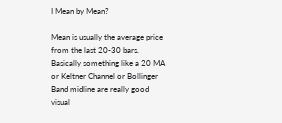I Mean by Mean?

Mean is usually the average price from the last 20-30 bars. Basically something like a 20 MA or Keltner Channel or Bollinger Band midline are really good visual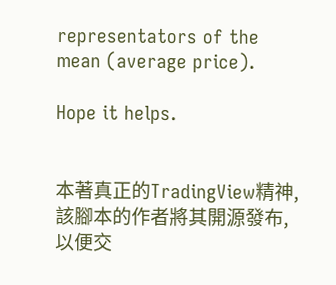representators of the mean (average price).

Hope it helps.


本著真正的TradingView精神,該腳本的作者將其開源發布,以便交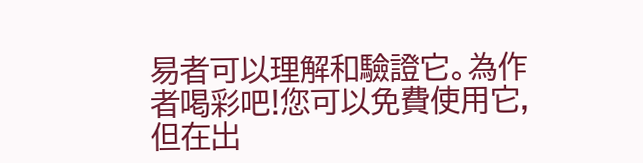易者可以理解和驗證它。為作者喝彩吧!您可以免費使用它,但在出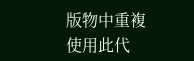版物中重複使用此代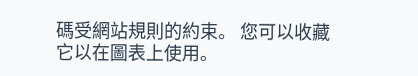碼受網站規則的約束。 您可以收藏它以在圖表上使用。